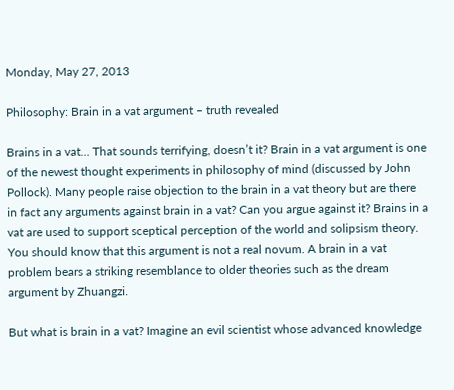Monday, May 27, 2013

Philosophy: Brain in a vat argument – truth revealed

Brains in a vat… That sounds terrifying, doesn’t it? Brain in a vat argument is one of the newest thought experiments in philosophy of mind (discussed by John Pollock). Many people raise objection to the brain in a vat theory but are there in fact any arguments against brain in a vat? Can you argue against it? Brains in a vat are used to support sceptical perception of the world and solipsism theory. You should know that this argument is not a real novum. A brain in a vat problem bears a striking resemblance to older theories such as the dream argument by Zhuangzi.

But what is brain in a vat? Imagine an evil scientist whose advanced knowledge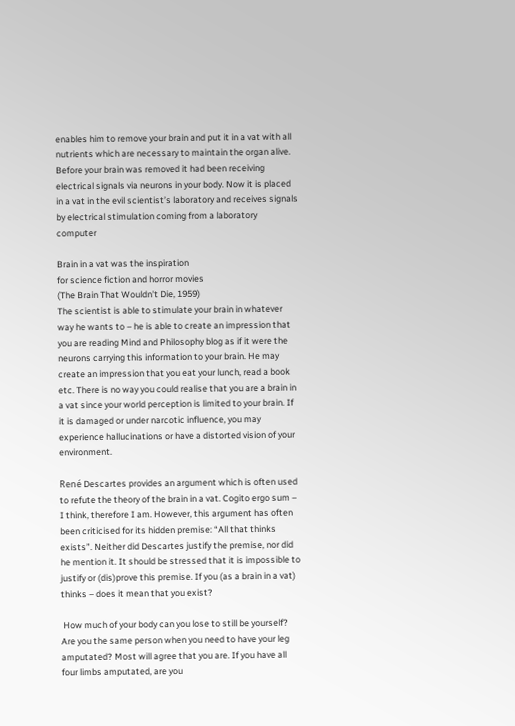enables him to remove your brain and put it in a vat with all nutrients which are necessary to maintain the organ alive. Before your brain was removed it had been receiving electrical signals via neurons in your body. Now it is placed in a vat in the evil scientist’s laboratory and receives signals by electrical stimulation coming from a laboratory computer

Brain in a vat was the inspiration
for science fiction and horror movies
(The Brain That Wouldn't Die, 1959)
The scientist is able to stimulate your brain in whatever way he wants to – he is able to create an impression that you are reading Mind and Philosophy blog as if it were the neurons carrying this information to your brain. He may create an impression that you eat your lunch, read a book etc. There is no way you could realise that you are a brain in a vat since your world perception is limited to your brain. If it is damaged or under narcotic influence, you may experience hallucinations or have a distorted vision of your environment.

René Descartes provides an argument which is often used to refute the theory of the brain in a vat. Cogito ergo sum – I think, therefore I am. However, this argument has often been criticised for its hidden premise: “All that thinks exists”. Neither did Descartes justify the premise, nor did he mention it. It should be stressed that it is impossible to justify or (dis)prove this premise. If you (as a brain in a vat) thinks – does it mean that you exist?

 How much of your body can you lose to still be yourself? Are you the same person when you need to have your leg amputated? Most will agree that you are. If you have all four limbs amputated, are you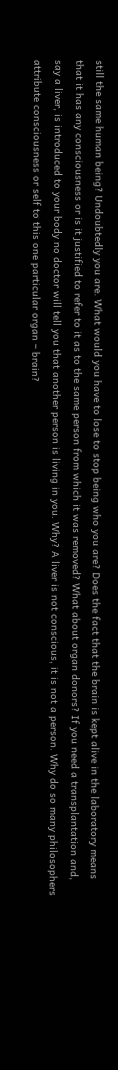still the same human being? Undoubtedly you are. What would you have to lose to stop being who you are? Does the fact that the brain is kept alive in the laboratory means that it has any consciousness or is it justified to refer to it as to the same person from which it was removed? What about organ donors? If you need a transplantation and, say a liver, is introduced to your body no doctor will tell you that another person is living in you. Why? A liver is not conscious, it is not a person. Why do so many philosophers attribute consciousness or self to this one particular organ – brain?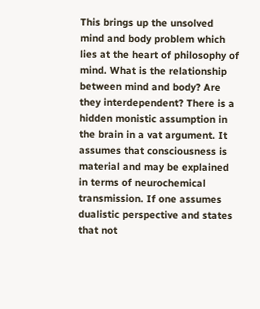This brings up the unsolved mind and body problem which lies at the heart of philosophy of mind. What is the relationship between mind and body? Are they interdependent? There is a hidden monistic assumption in the brain in a vat argument. It assumes that consciousness is material and may be explained in terms of neurochemical transmission. If one assumes dualistic perspective and states that not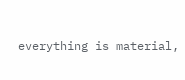everything is material,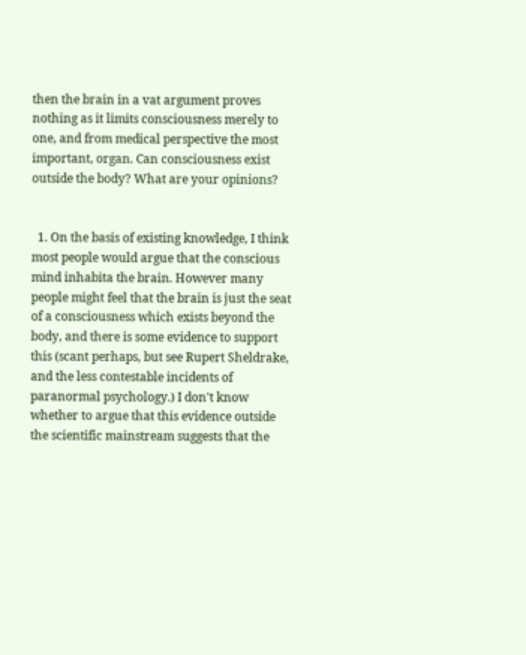then the brain in a vat argument proves nothing as it limits consciousness merely to one, and from medical perspective the most important, organ. Can consciousness exist outside the body? What are your opinions?


  1. On the basis of existing knowledge, I think most people would argue that the conscious mind inhabita the brain. However many people might feel that the brain is just the seat of a consciousness which exists beyond the body, and there is some evidence to support this (scant perhaps, but see Rupert Sheldrake, and the less contestable incidents of paranormal psychology.) I don't know whether to argue that this evidence outside the scientific mainstream suggests that the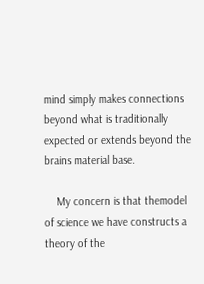mind simply makes connections beyond what is traditionally expected or extends beyond the brains material base.

    My concern is that themodel of science we have constructs a theory of the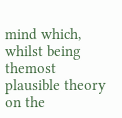mind which, whilst being themost plausible theory on the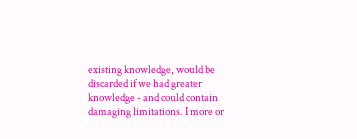existing knowledge, would be discarded if we had greater knowledge - and could contain damaging limitations. I more or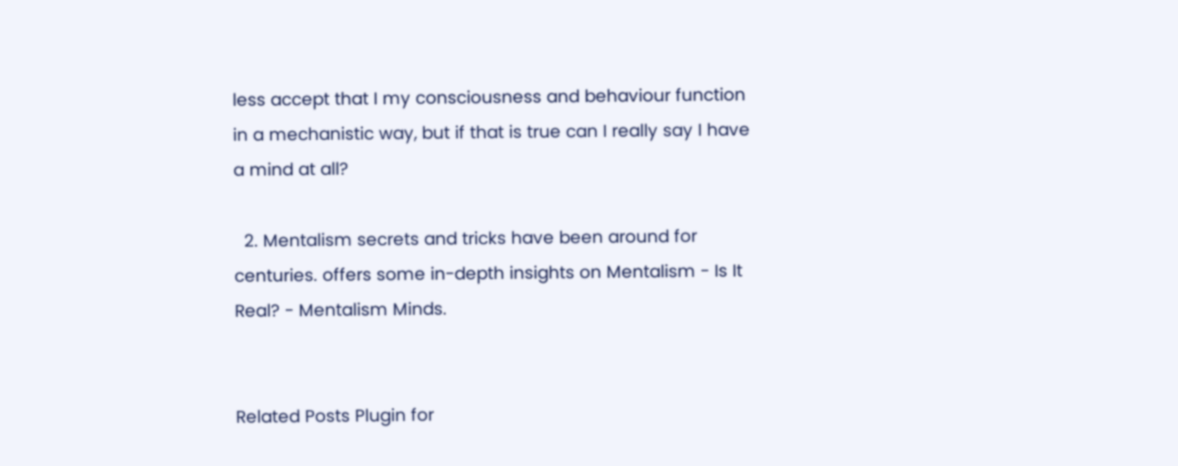less accept that I my consciousness and behaviour function in a mechanistic way, but if that is true can I really say I have a mind at all?

  2. Mentalism secrets and tricks have been around for centuries. offers some in-depth insights on Mentalism - Is It Real? - Mentalism Minds.


Related Posts Plugin for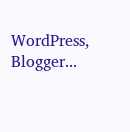WordPress, Blogger...